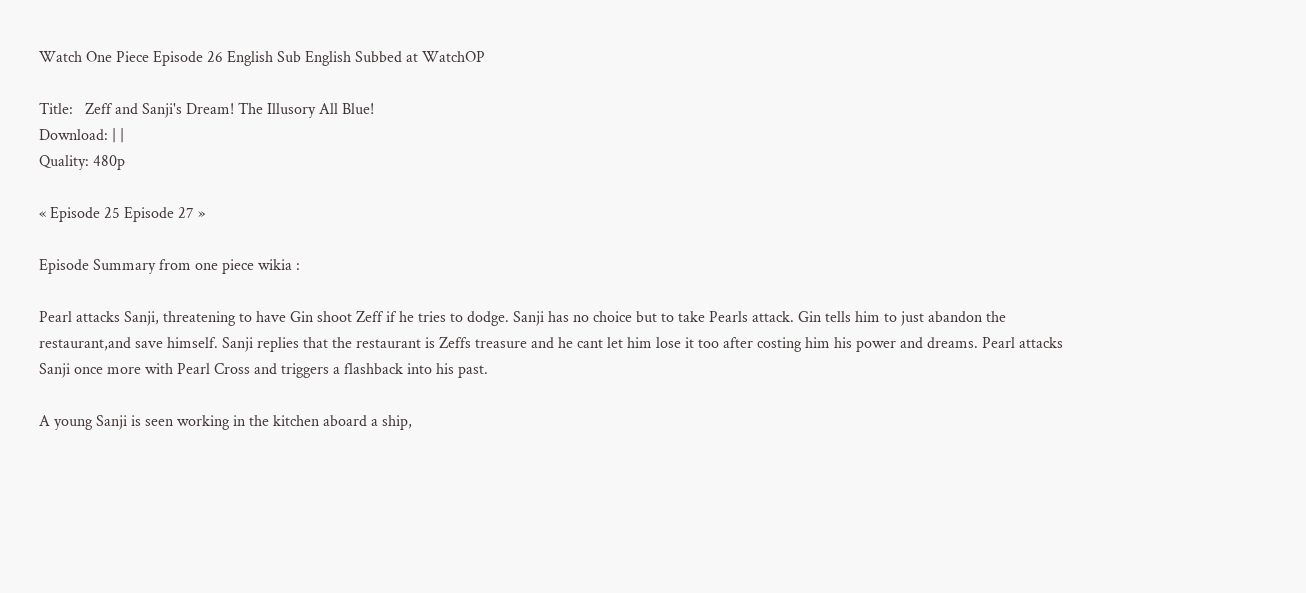Watch One Piece Episode 26 English Sub English Subbed at WatchOP

Title:   Zeff and Sanji's Dream! The Illusory All Blue!
Download: | |
Quality: 480p

« Episode 25 Episode 27 »

Episode Summary from one piece wikia :

Pearl attacks Sanji, threatening to have Gin shoot Zeff if he tries to dodge. Sanji has no choice but to take Pearls attack. Gin tells him to just abandon the restaurant,and save himself. Sanji replies that the restaurant is Zeffs treasure and he cant let him lose it too after costing him his power and dreams. Pearl attacks Sanji once more with Pearl Cross and triggers a flashback into his past.

A young Sanji is seen working in the kitchen aboard a ship,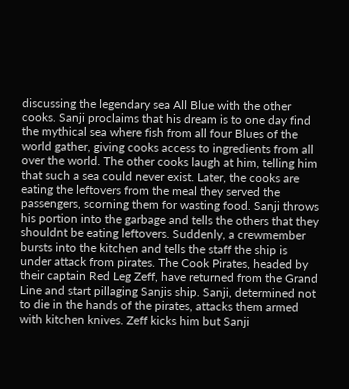discussing the legendary sea All Blue with the other cooks. Sanji proclaims that his dream is to one day find the mythical sea where fish from all four Blues of the world gather, giving cooks access to ingredients from all over the world. The other cooks laugh at him, telling him that such a sea could never exist. Later, the cooks are eating the leftovers from the meal they served the passengers, scorning them for wasting food. Sanji throws his portion into the garbage and tells the others that they shouldnt be eating leftovers. Suddenly, a crewmember bursts into the kitchen and tells the staff the ship is under attack from pirates. The Cook Pirates, headed by their captain Red Leg Zeff, have returned from the Grand Line and start pillaging Sanjis ship. Sanji, determined not to die in the hands of the pirates, attacks them armed with kitchen knives. Zeff kicks him but Sanji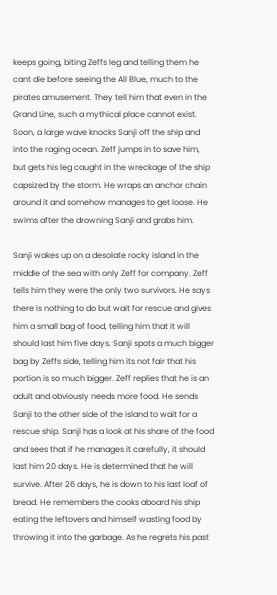keeps going, biting Zeffs leg and telling them he cant die before seeing the All Blue, much to the pirates amusement. They tell him that even in the Grand Line, such a mythical place cannot exist. Soon, a large wave knocks Sanji off the ship and into the raging ocean. Zeff jumps in to save him, but gets his leg caught in the wreckage of the ship capsized by the storm. He wraps an anchor chain around it and somehow manages to get loose. He swims after the drowning Sanji and grabs him.

Sanji wakes up on a desolate rocky island in the middle of the sea with only Zeff for company. Zeff tells him they were the only two survivors. He says there is nothing to do but wait for rescue and gives him a small bag of food, telling him that it will should last him five days. Sanji spots a much bigger bag by Zeffs side, telling him its not fair that his portion is so much bigger. Zeff replies that he is an adult and obviously needs more food. He sends Sanji to the other side of the island to wait for a rescue ship. Sanji has a look at his share of the food and sees that if he manages it carefully, it should last him 20 days. He is determined that he will survive. After 26 days, he is down to his last loaf of bread. He remembers the cooks aboard his ship eating the leftovers and himself wasting food by throwing it into the garbage. As he regrets his past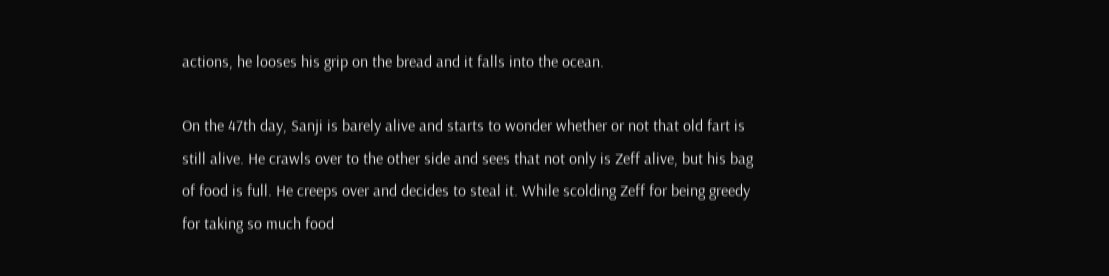actions, he looses his grip on the bread and it falls into the ocean.

On the 47th day, Sanji is barely alive and starts to wonder whether or not that old fart is still alive. He crawls over to the other side and sees that not only is Zeff alive, but his bag of food is full. He creeps over and decides to steal it. While scolding Zeff for being greedy for taking so much food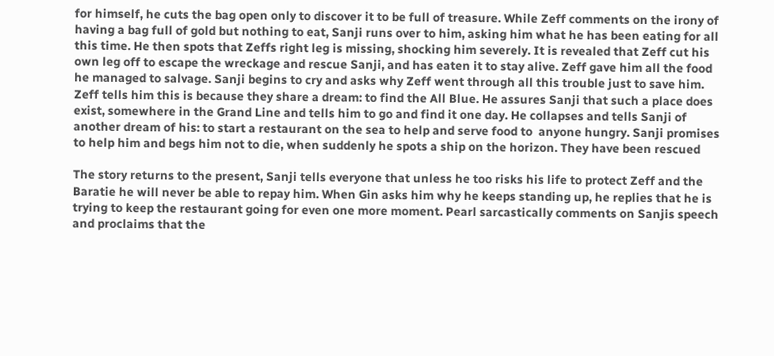for himself, he cuts the bag open only to discover it to be full of treasure. While Zeff comments on the irony of having a bag full of gold but nothing to eat, Sanji runs over to him, asking him what he has been eating for all this time. He then spots that Zeffs right leg is missing, shocking him severely. It is revealed that Zeff cut his own leg off to escape the wreckage and rescue Sanji, and has eaten it to stay alive. Zeff gave him all the food he managed to salvage. Sanji begins to cry and asks why Zeff went through all this trouble just to save him. Zeff tells him this is because they share a dream: to find the All Blue. He assures Sanji that such a place does exist, somewhere in the Grand Line and tells him to go and find it one day. He collapses and tells Sanji of another dream of his: to start a restaurant on the sea to help and serve food to  anyone hungry. Sanji promises to help him and begs him not to die, when suddenly he spots a ship on the horizon. They have been rescued

The story returns to the present, Sanji tells everyone that unless he too risks his life to protect Zeff and the Baratie he will never be able to repay him. When Gin asks him why he keeps standing up, he replies that he is trying to keep the restaurant going for even one more moment. Pearl sarcastically comments on Sanjis speech and proclaims that the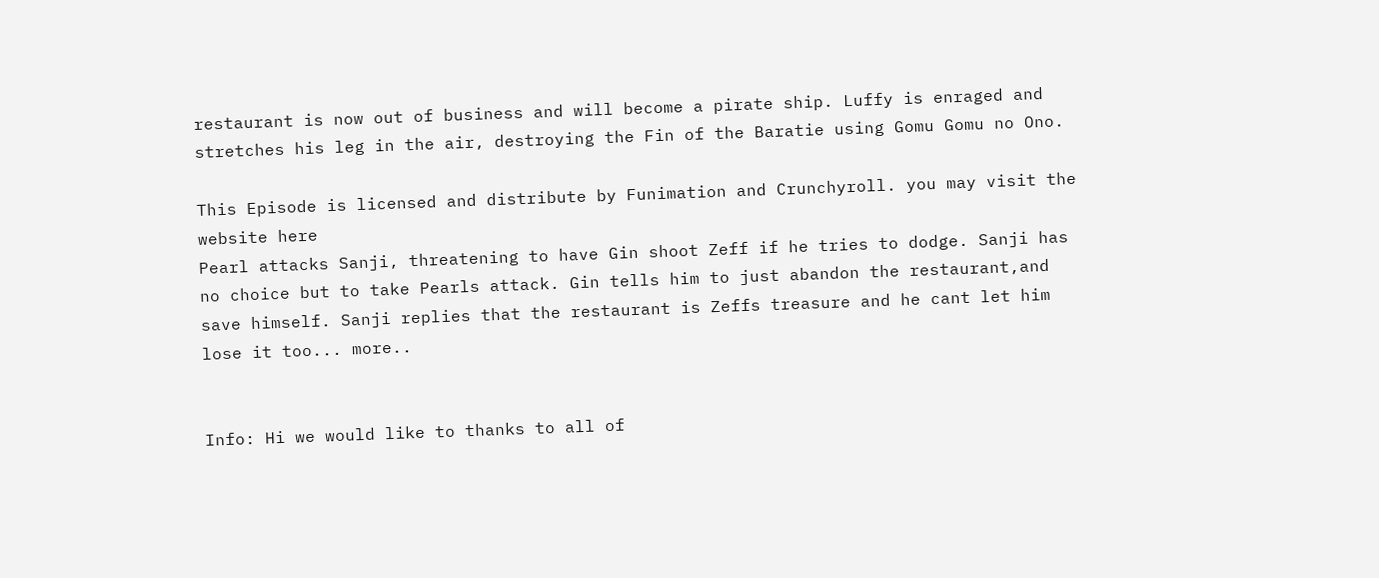restaurant is now out of business and will become a pirate ship. Luffy is enraged and stretches his leg in the air, destroying the Fin of the Baratie using Gomu Gomu no Ono.

This Episode is licensed and distribute by Funimation and Crunchyroll. you may visit the website here
Pearl attacks Sanji, threatening to have Gin shoot Zeff if he tries to dodge. Sanji has no choice but to take Pearls attack. Gin tells him to just abandon the restaurant,and save himself. Sanji replies that the restaurant is Zeffs treasure and he cant let him lose it too... more..


Info: Hi we would like to thanks to all of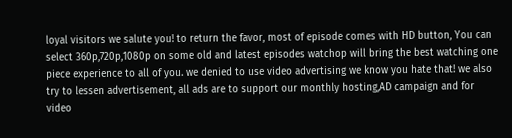loyal visitors we salute you! to return the favor, most of episode comes with HD button, You can select 360p,720p,1080p on some old and latest episodes watchop will bring the best watching one piece experience to all of you. we denied to use video advertising we know you hate that! we also try to lessen advertisement, all ads are to support our monthly hosting,AD campaign and for video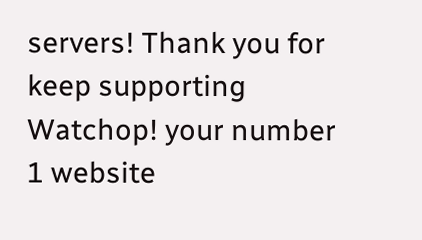servers! Thank you for keep supporting Watchop! your number 1 website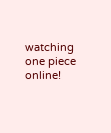watching one piece online!